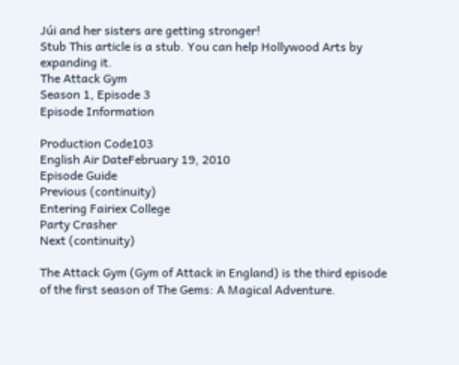Júi and her sisters are getting stronger!
Stub This article is a stub. You can help Hollywood Arts by expanding it.
The Attack Gym
Season 1, Episode 3
Episode Information

Production Code103
English Air DateFebruary 19, 2010
Episode Guide
Previous (continuity)
Entering Fairiex College
Party Crasher
Next (continuity)

The Attack Gym (Gym of Attack in England) is the third episode of the first season of The Gems: A Magical Adventure.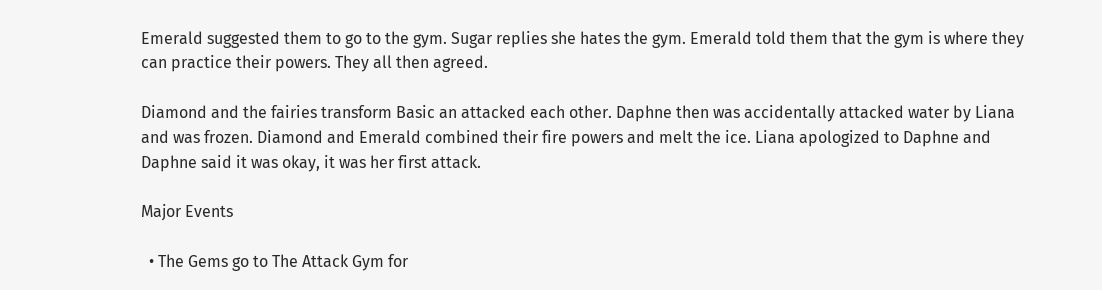Emerald suggested them to go to the gym. Sugar replies she hates the gym. Emerald told them that the gym is where they can practice their powers. They all then agreed.

Diamond and the fairies transform Basic an attacked each other. Daphne then was accidentally attacked water by Liana and was frozen. Diamond and Emerald combined their fire powers and melt the ice. Liana apologized to Daphne and Daphne said it was okay, it was her first attack.

Major Events

  • The Gems go to The Attack Gym for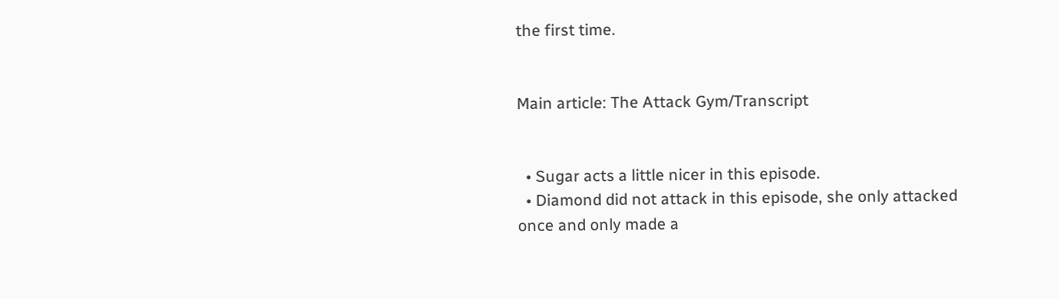the first time.


Main article: The Attack Gym/Transcript


  • Sugar acts a little nicer in this episode.
  • Diamond did not attack in this episode, she only attacked once and only made a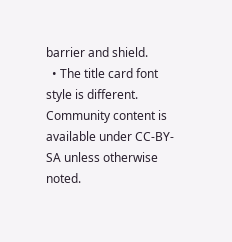barrier and shield.
  • The title card font style is different.
Community content is available under CC-BY-SA unless otherwise noted.